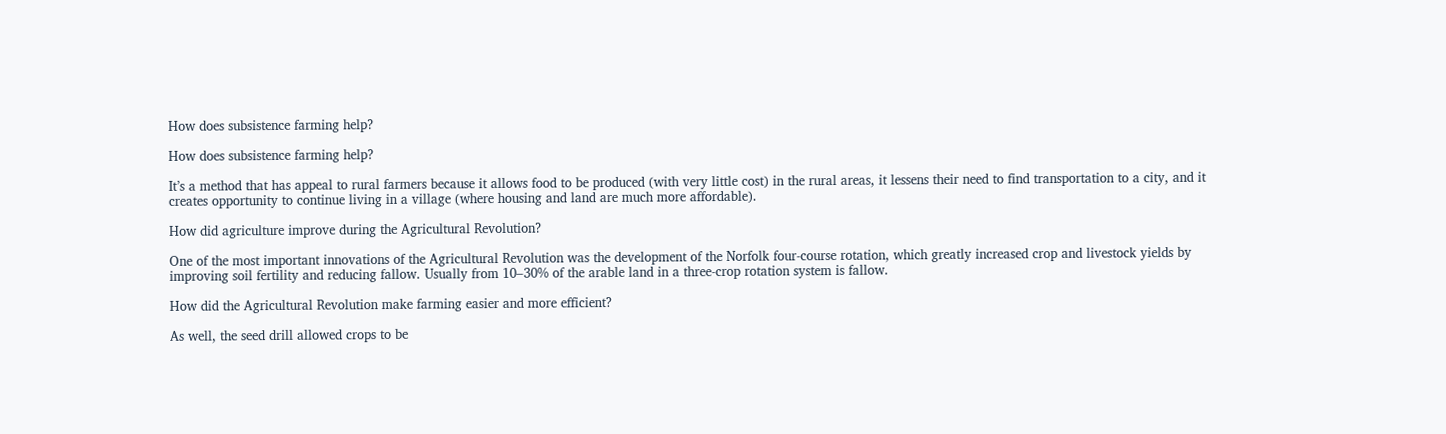How does subsistence farming help?

How does subsistence farming help?

It’s a method that has appeal to rural farmers because it allows food to be produced (with very little cost) in the rural areas, it lessens their need to find transportation to a city, and it creates opportunity to continue living in a village (where housing and land are much more affordable).

How did agriculture improve during the Agricultural Revolution?

One of the most important innovations of the Agricultural Revolution was the development of the Norfolk four-course rotation, which greatly increased crop and livestock yields by improving soil fertility and reducing fallow. Usually from 10–30% of the arable land in a three-crop rotation system is fallow.

How did the Agricultural Revolution make farming easier and more efficient?

As well, the seed drill allowed crops to be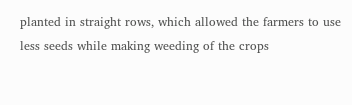planted in straight rows, which allowed the farmers to use less seeds while making weeding of the crops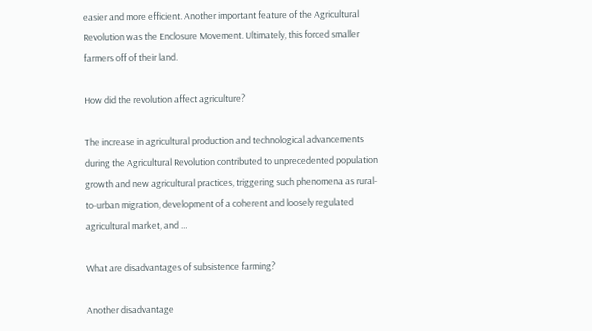easier and more efficient. Another important feature of the Agricultural Revolution was the Enclosure Movement. Ultimately, this forced smaller farmers off of their land.

How did the revolution affect agriculture?

The increase in agricultural production and technological advancements during the Agricultural Revolution contributed to unprecedented population growth and new agricultural practices, triggering such phenomena as rural-to-urban migration, development of a coherent and loosely regulated agricultural market, and …

What are disadvantages of subsistence farming?

Another disadvantage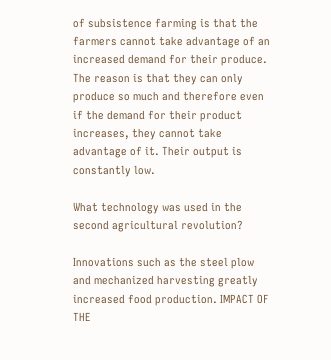of subsistence farming is that the farmers cannot take advantage of an increased demand for their produce. The reason is that they can only produce so much and therefore even if the demand for their product increases, they cannot take advantage of it. Their output is constantly low.

What technology was used in the second agricultural revolution?

Innovations such as the steel plow and mechanized harvesting greatly increased food production. IMPACT OF THE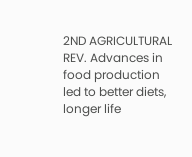2ND AGRICULTURAL REV. Advances in food production led to better diets, longer life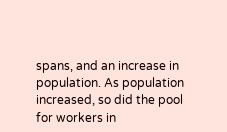spans, and an increase in population. As population increased, so did the pool for workers in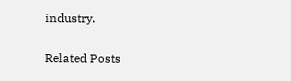industry.

Related Posts